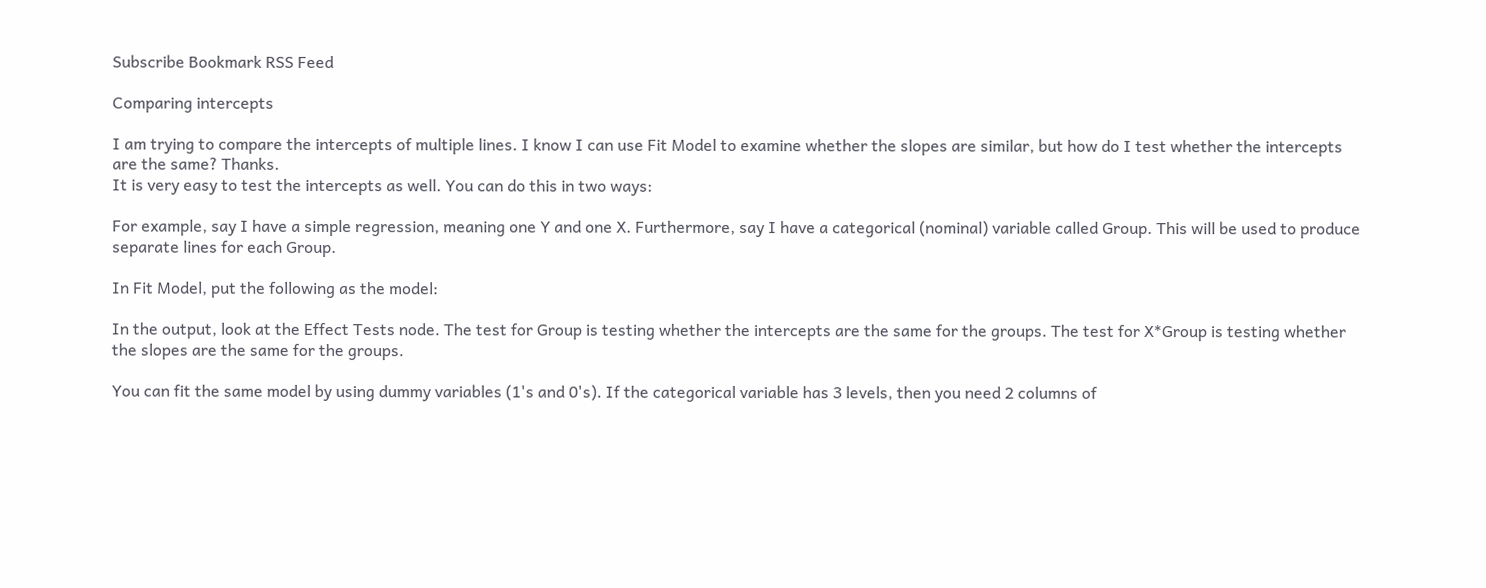Subscribe Bookmark RSS Feed

Comparing intercepts

I am trying to compare the intercepts of multiple lines. I know I can use Fit Model to examine whether the slopes are similar, but how do I test whether the intercepts are the same? Thanks.
It is very easy to test the intercepts as well. You can do this in two ways:

For example, say I have a simple regression, meaning one Y and one X. Furthermore, say I have a categorical (nominal) variable called Group. This will be used to produce separate lines for each Group.

In Fit Model, put the following as the model:

In the output, look at the Effect Tests node. The test for Group is testing whether the intercepts are the same for the groups. The test for X*Group is testing whether the slopes are the same for the groups.

You can fit the same model by using dummy variables (1's and 0's). If the categorical variable has 3 levels, then you need 2 columns of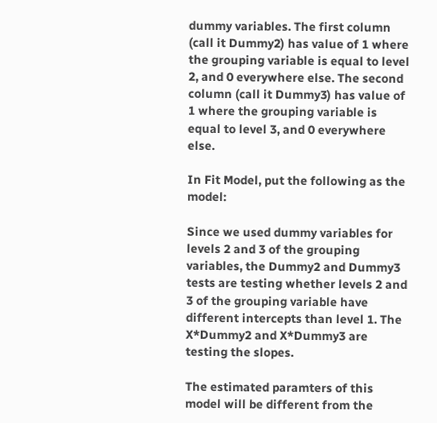dummy variables. The first column (call it Dummy2) has value of 1 where the grouping variable is equal to level 2, and 0 everywhere else. The second column (call it Dummy3) has value of 1 where the grouping variable is equal to level 3, and 0 everywhere else.

In Fit Model, put the following as the model:

Since we used dummy variables for levels 2 and 3 of the grouping variables, the Dummy2 and Dummy3 tests are testing whether levels 2 and 3 of the grouping variable have different intercepts than level 1. The X*Dummy2 and X*Dummy3 are testing the slopes.

The estimated paramters of this model will be different from the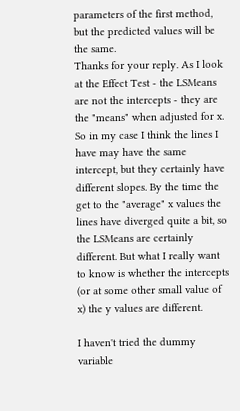parameters of the first method, but the predicted values will be the same.
Thanks for your reply. As I look at the Effect Test - the LSMeans are not the intercepts - they are the "means" when adjusted for x. So in my case I think the lines I have may have the same intercept, but they certainly have different slopes. By the time the get to the "average" x values the lines have diverged quite a bit, so the LSMeans are certainly different. But what I really want to know is whether the intercepts (or at some other small value of x) the y values are different.

I haven't tried the dummy variable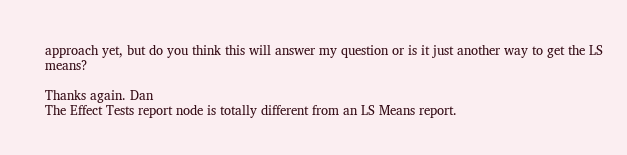approach yet, but do you think this will answer my question or is it just another way to get the LS means?

Thanks again. Dan
The Effect Tests report node is totally different from an LS Means report.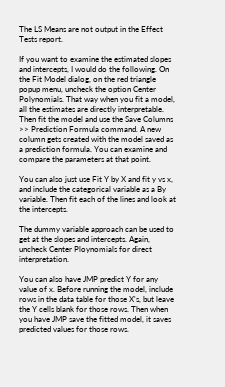The LS Means are not output in the Effect Tests report.

If you want to examine the estimated slopes and intercepts, I would do the following. On the Fit Model dialog, on the red triangle popup menu, uncheck the option Center Polynomials. That way when you fit a model, all the estimates are directly interpretable. Then fit the model and use the Save Columns >> Prediction Formula command. A new column gets created with the model saved as a prediction formula. You can examine and compare the parameters at that point.

You can also just use Fit Y by X and fit y vs x, and include the categorical variable as a By variable. Then fit each of the lines and look at the intercepts.

The dummy variable approach can be used to get at the slopes and intercepts. Again, uncheck Center Ploynomials for direct interpretation.

You can also have JMP predict Y for any value of x. Before running the model, include rows in the data table for those X's, but leave the Y cells blank for those rows. Then when you have JMP save the fitted model, it saves predicted values for those rows.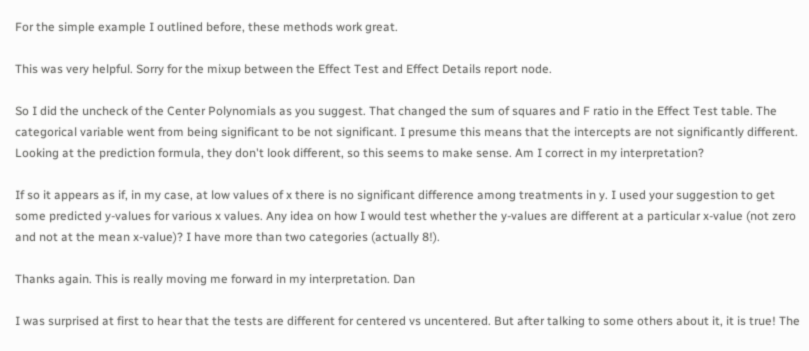For the simple example I outlined before, these methods work great.

This was very helpful. Sorry for the mixup between the Effect Test and Effect Details report node.

So I did the uncheck of the Center Polynomials as you suggest. That changed the sum of squares and F ratio in the Effect Test table. The categorical variable went from being significant to be not significant. I presume this means that the intercepts are not significantly different. Looking at the prediction formula, they don't look different, so this seems to make sense. Am I correct in my interpretation?

If so it appears as if, in my case, at low values of x there is no significant difference among treatments in y. I used your suggestion to get some predicted y-values for various x values. Any idea on how I would test whether the y-values are different at a particular x-value (not zero and not at the mean x-value)? I have more than two categories (actually 8!).

Thanks again. This is really moving me forward in my interpretation. Dan

I was surprised at first to hear that the tests are different for centered vs uncentered. But after talking to some others about it, it is true! The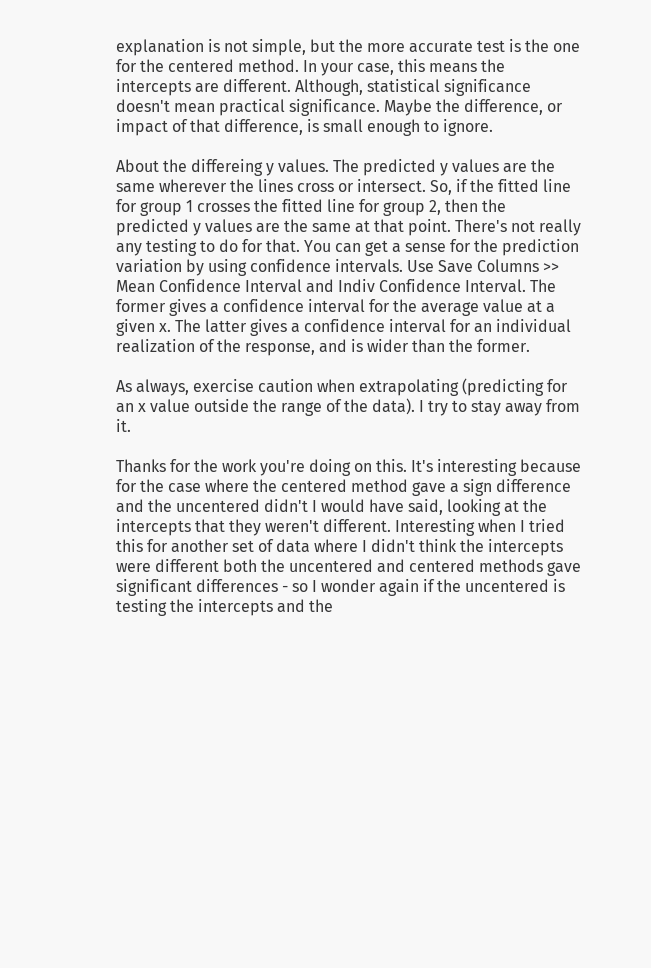explanation is not simple, but the more accurate test is the one for the centered method. In your case, this means the intercepts are different. Although, statistical significance doesn't mean practical significance. Maybe the difference, or impact of that difference, is small enough to ignore.

About the differeing y values. The predicted y values are the same wherever the lines cross or intersect. So, if the fitted line for group 1 crosses the fitted line for group 2, then the predicted y values are the same at that point. There's not really any testing to do for that. You can get a sense for the prediction variation by using confidence intervals. Use Save Columns >> Mean Confidence Interval and Indiv Confidence Interval. The former gives a confidence interval for the average value at a given x. The latter gives a confidence interval for an individual realization of the response, and is wider than the former.

As always, exercise caution when extrapolating (predicting for an x value outside the range of the data). I try to stay away from it.

Thanks for the work you're doing on this. It's interesting because for the case where the centered method gave a sign difference and the uncentered didn't I would have said, looking at the intercepts that they weren't different. Interesting when I tried this for another set of data where I didn't think the intercepts were different both the uncentered and centered methods gave significant differences - so I wonder again if the uncentered is testing the intercepts and the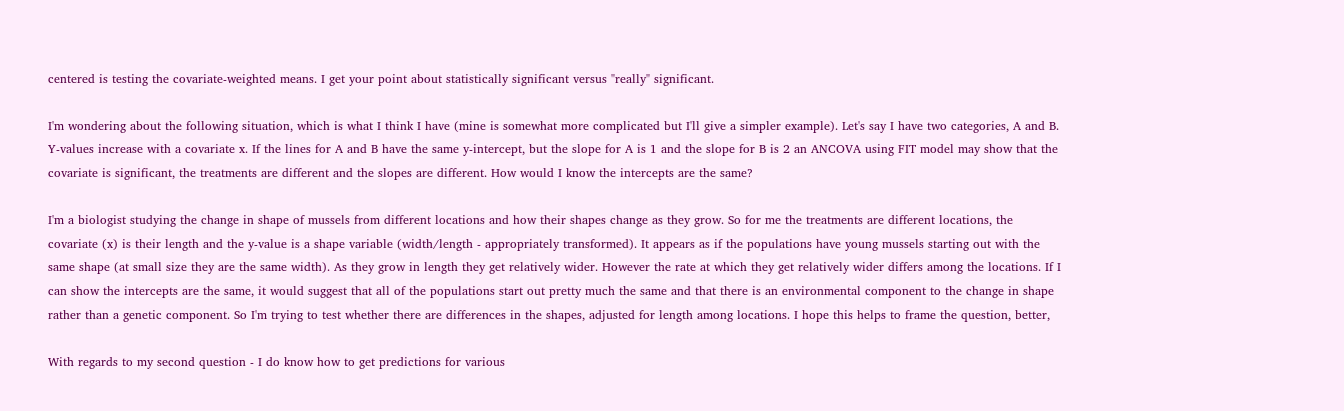centered is testing the covariate-weighted means. I get your point about statistically significant versus "really" significant.

I'm wondering about the following situation, which is what I think I have (mine is somewhat more complicated but I'll give a simpler example). Let's say I have two categories, A and B. Y-values increase with a covariate x. If the lines for A and B have the same y-intercept, but the slope for A is 1 and the slope for B is 2 an ANCOVA using FIT model may show that the covariate is significant, the treatments are different and the slopes are different. How would I know the intercepts are the same?

I'm a biologist studying the change in shape of mussels from different locations and how their shapes change as they grow. So for me the treatments are different locations, the covariate (x) is their length and the y-value is a shape variable (width/length - appropriately transformed). It appears as if the populations have young mussels starting out with the same shape (at small size they are the same width). As they grow in length they get relatively wider. However the rate at which they get relatively wider differs among the locations. If I can show the intercepts are the same, it would suggest that all of the populations start out pretty much the same and that there is an environmental component to the change in shape rather than a genetic component. So I'm trying to test whether there are differences in the shapes, adjusted for length among locations. I hope this helps to frame the question, better,

With regards to my second question - I do know how to get predictions for various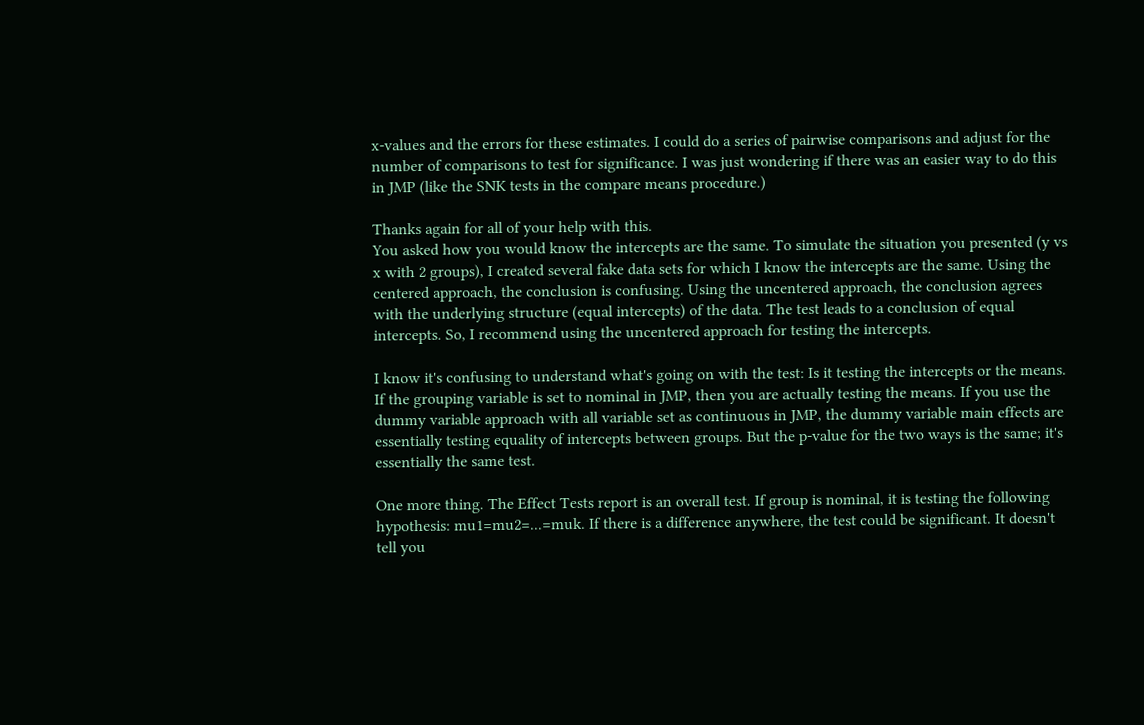x-values and the errors for these estimates. I could do a series of pairwise comparisons and adjust for the number of comparisons to test for significance. I was just wondering if there was an easier way to do this in JMP (like the SNK tests in the compare means procedure.)

Thanks again for all of your help with this.
You asked how you would know the intercepts are the same. To simulate the situation you presented (y vs x with 2 groups), I created several fake data sets for which I know the intercepts are the same. Using the centered approach, the conclusion is confusing. Using the uncentered approach, the conclusion agrees with the underlying structure (equal intercepts) of the data. The test leads to a conclusion of equal intercepts. So, I recommend using the uncentered approach for testing the intercepts.

I know it's confusing to understand what's going on with the test: Is it testing the intercepts or the means. If the grouping variable is set to nominal in JMP, then you are actually testing the means. If you use the dummy variable approach with all variable set as continuous in JMP, the dummy variable main effects are essentially testing equality of intercepts between groups. But the p-value for the two ways is the same; it's essentially the same test.

One more thing. The Effect Tests report is an overall test. If group is nominal, it is testing the following hypothesis: mu1=mu2=...=muk. If there is a difference anywhere, the test could be significant. It doesn't tell you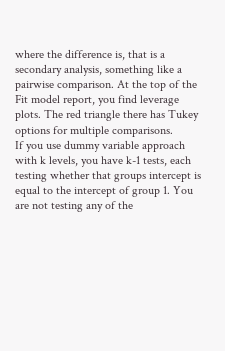where the difference is, that is a secondary analysis, something like a pairwise comparison. At the top of the Fit model report, you find leverage plots. The red triangle there has Tukey options for multiple comparisons.
If you use dummy variable approach with k levels, you have k-1 tests, each testing whether that groups intercept is equal to the intercept of group 1. You are not testing any of the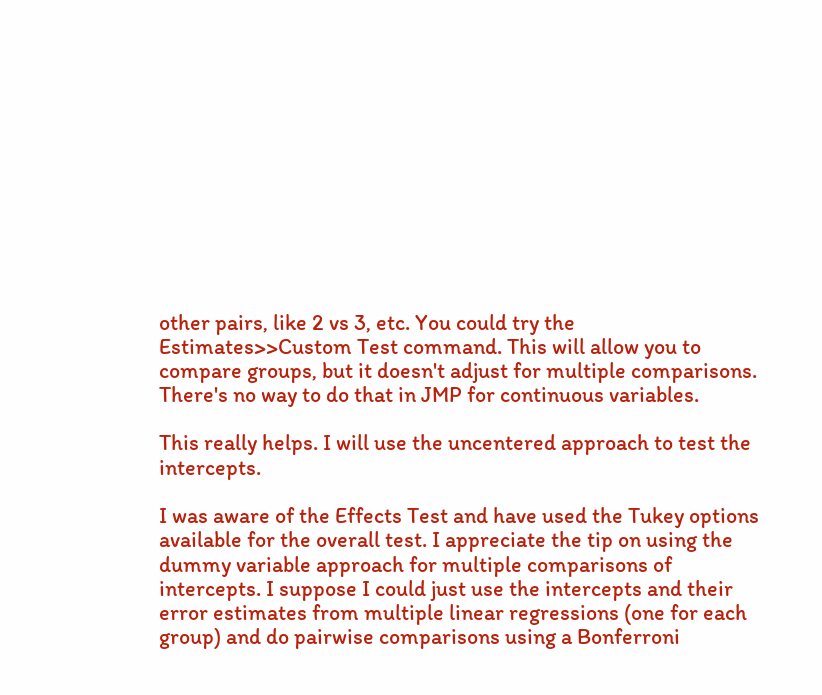other pairs, like 2 vs 3, etc. You could try the Estimates>>Custom Test command. This will allow you to compare groups, but it doesn't adjust for multiple comparisons. There's no way to do that in JMP for continuous variables.

This really helps. I will use the uncentered approach to test the intercepts.

I was aware of the Effects Test and have used the Tukey options available for the overall test. I appreciate the tip on using the dummy variable approach for multiple comparisons of intercepts. I suppose I could just use the intercepts and their error estimates from multiple linear regressions (one for each group) and do pairwise comparisons using a Bonferroni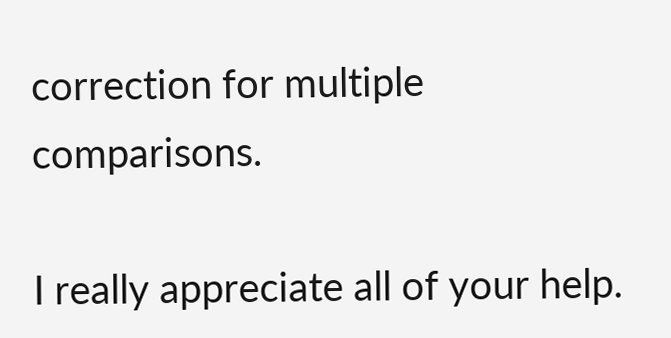correction for multiple comparisons.

I really appreciate all of your help.